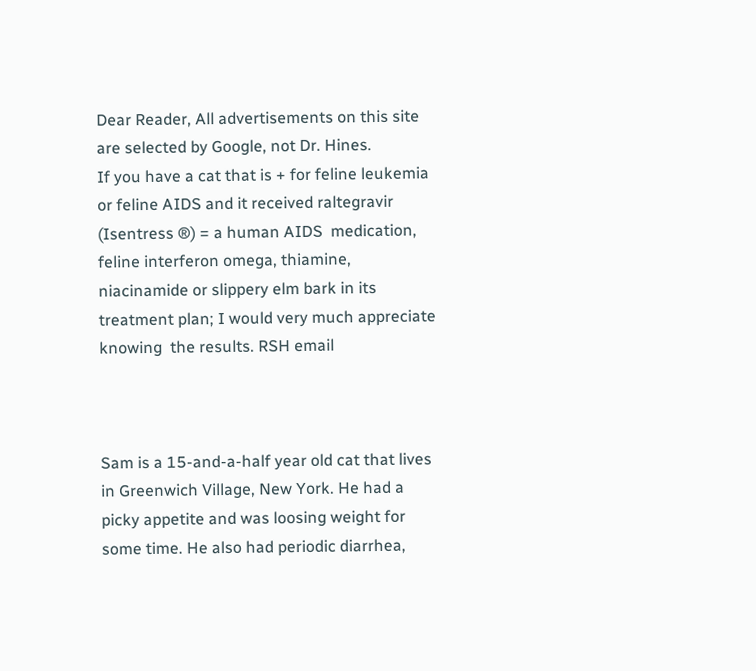Dear Reader, All advertisements on this site are selected by Google, not Dr. Hines.
If you have a cat that is + for feline leukemia or feline AIDS and it received raltegravir (Isentress ®) = a human AIDS  medication,
feline interferon omega, thiamine, niacinamide or slippery elm bark in its treatment plan; I would very much appreciate
knowing  the results. RSH email



Sam is a 15-and-a-half year old cat that lives in Greenwich Village, New York. He had a picky appetite and was loosing weight for some time. He also had periodic diarrhea,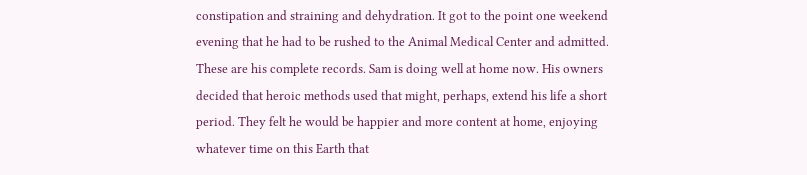constipation and straining and dehydration. It got to the point one weekend evening that he had to be rushed to the Animal Medical Center and admitted. These are his complete records. Sam is doing well at home now. His owners decided that heroic methods used that might, perhaps, extend his life a short period. They felt he would be happier and more content at home, enjoying whatever time on this Earth that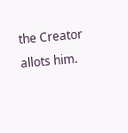the Creator allots him.